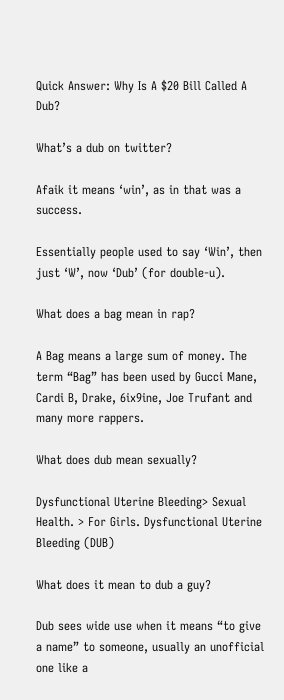Quick Answer: Why Is A $20 Bill Called A Dub?

What’s a dub on twitter?

Afaik it means ‘win’, as in that was a success.

Essentially people used to say ‘Win’, then just ‘W’, now ‘Dub’ (for double-u).

What does a bag mean in rap?

A Bag means a large sum of money. The term “Bag” has been used by Gucci Mane, Cardi B, Drake, 6ix9ine, Joe Trufant and many more rappers.

What does dub mean sexually?

Dysfunctional Uterine Bleeding> Sexual Health. > For Girls. Dysfunctional Uterine Bleeding (DUB)

What does it mean to dub a guy?

Dub sees wide use when it means “to give a name” to someone, usually an unofficial one like a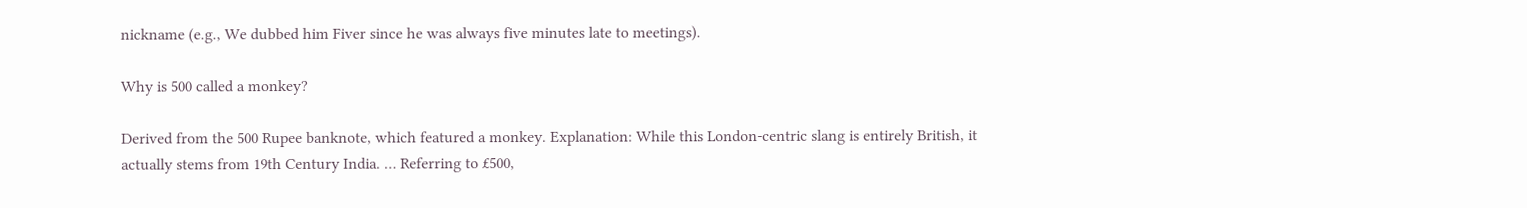nickname (e.g., We dubbed him Fiver since he was always five minutes late to meetings).

Why is 500 called a monkey?

Derived from the 500 Rupee banknote, which featured a monkey. Explanation: While this London-centric slang is entirely British, it actually stems from 19th Century India. … Referring to £500,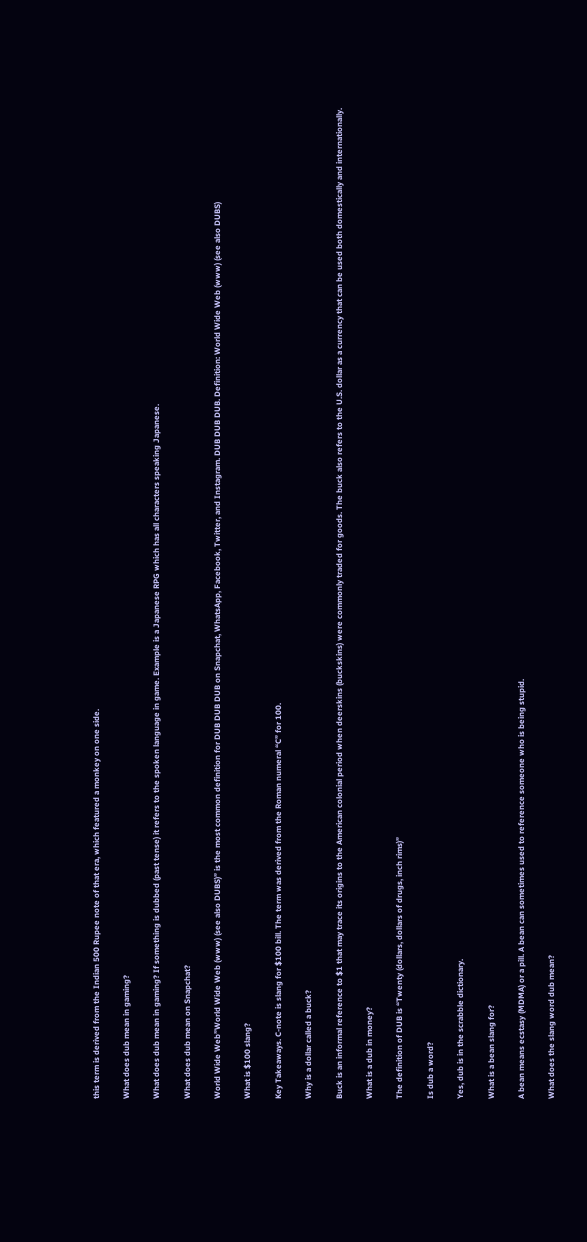this term is derived from the Indian 500 Rupee note of that era, which featured a monkey on one side.

What does dub mean in gaming?

What does dub mean in gaming? If something is dubbed (past tense) it refers to the spoken language in game. Example is a Japanese RPG which has all characters speaking Japanese.

What does dub mean on Snapchat?

World Wide Web”World Wide Web (www) (see also DUBS)” is the most common definition for DUB DUB DUB on Snapchat, WhatsApp, Facebook, Twitter, and Instagram. DUB DUB DUB. Definition: World Wide Web (www) (see also DUBS)

What is $100 slang?

Key Takeaways. C-note is slang for $100 bill. The term was derived from the Roman numeral “C” for 100.

Why is a dollar called a buck?

Buck is an informal reference to $1 that may trace its origins to the American colonial period when deerskins (buckskins) were commonly traded for goods. The buck also refers to the U.S. dollar as a currency that can be used both domestically and internationally.

What is a dub in money?

The definition of DUB is “Twenty (dollars, dollars of drugs, inch rims)”

Is dub a word?

Yes, dub is in the scrabble dictionary.

What is a bean slang for?

A bean means ecstasy (MDMA) or a pill. A bean can sometimes used to reference someone who is being stupid.

What does the slang word dub mean?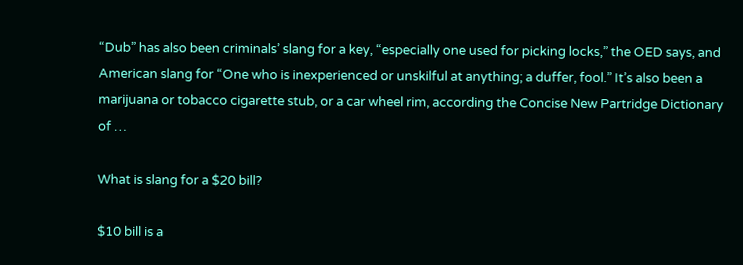“Dub” has also been criminals’ slang for a key, “especially one used for picking locks,” the OED says, and American slang for “One who is inexperienced or unskilful at anything; a duffer, fool.” It’s also been a marijuana or tobacco cigarette stub, or a car wheel rim, according the Concise New Partridge Dictionary of …

What is slang for a $20 bill?

$10 bill is a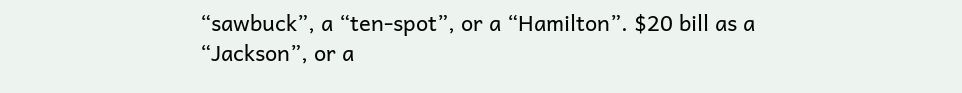“sawbuck”, a “ten-spot”, or a “Hamilton”. $20 bill as a “Jackson”, or a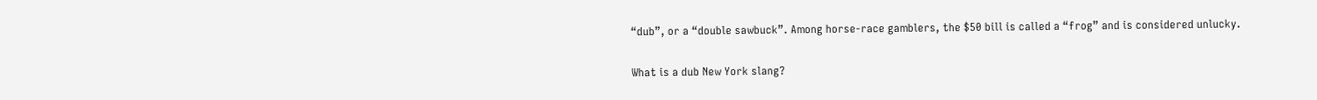“dub”, or a “double sawbuck”. Among horse-race gamblers, the $50 bill is called a “frog” and is considered unlucky.

What is a dub New York slang?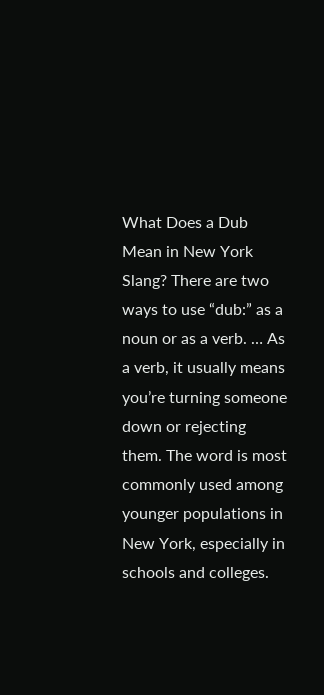What Does a Dub Mean in New York Slang? There are two ways to use “dub:” as a noun or as a verb. … As a verb, it usually means you’re turning someone down or rejecting them. The word is most commonly used among younger populations in New York, especially in schools and colleges.